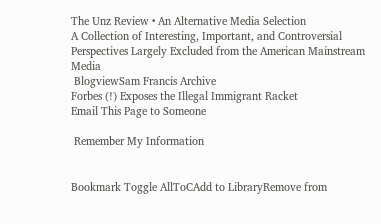The Unz Review • An Alternative Media Selection
A Collection of Interesting, Important, and Controversial Perspectives Largely Excluded from the American Mainstream Media
 BlogviewSam Francis Archive
Forbes (!) Exposes the Illegal Immigrant Racket
Email This Page to Someone

 Remember My Information


Bookmark Toggle AllToCAdd to LibraryRemove from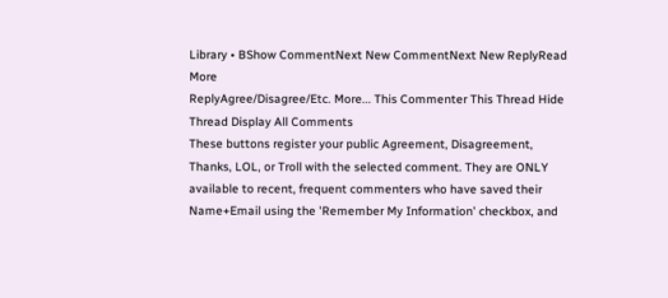Library • BShow CommentNext New CommentNext New ReplyRead More
ReplyAgree/Disagree/Etc. More... This Commenter This Thread Hide Thread Display All Comments
These buttons register your public Agreement, Disagreement, Thanks, LOL, or Troll with the selected comment. They are ONLY available to recent, frequent commenters who have saved their Name+Email using the 'Remember My Information' checkbox, and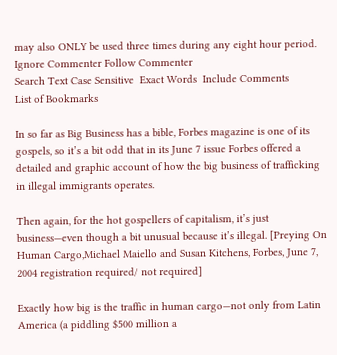may also ONLY be used three times during any eight hour period.
Ignore Commenter Follow Commenter
Search Text Case Sensitive  Exact Words  Include Comments
List of Bookmarks

In so far as Big Business has a bible, Forbes magazine is one of its gospels, so it’s a bit odd that in its June 7 issue Forbes offered a detailed and graphic account of how the big business of trafficking in illegal immigrants operates.

Then again, for the hot gospellers of capitalism, it’s just business—even though a bit unusual because it’s illegal. [Preying On Human Cargo,Michael Maiello and Susan Kitchens, Forbes, June 7, 2004 registration required/ not required]

Exactly how big is the traffic in human cargo—not only from Latin America (a piddling $500 million a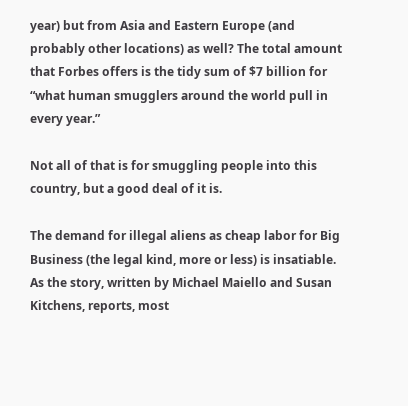year) but from Asia and Eastern Europe (and probably other locations) as well? The total amount that Forbes offers is the tidy sum of $7 billion for “what human smugglers around the world pull in every year.”

Not all of that is for smuggling people into this country, but a good deal of it is.

The demand for illegal aliens as cheap labor for Big Business (the legal kind, more or less) is insatiable. As the story, written by Michael Maiello and Susan Kitchens, reports, most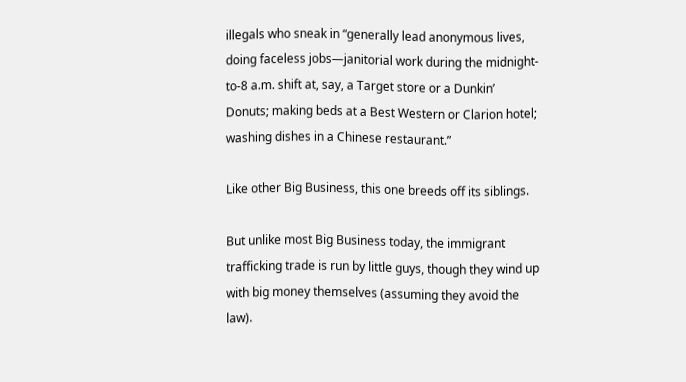illegals who sneak in “generally lead anonymous lives, doing faceless jobs—janitorial work during the midnight-to-8 a.m. shift at, say, a Target store or a Dunkin’ Donuts; making beds at a Best Western or Clarion hotel; washing dishes in a Chinese restaurant.”

Like other Big Business, this one breeds off its siblings.

But unlike most Big Business today, the immigrant trafficking trade is run by little guys, though they wind up with big money themselves (assuming they avoid the law).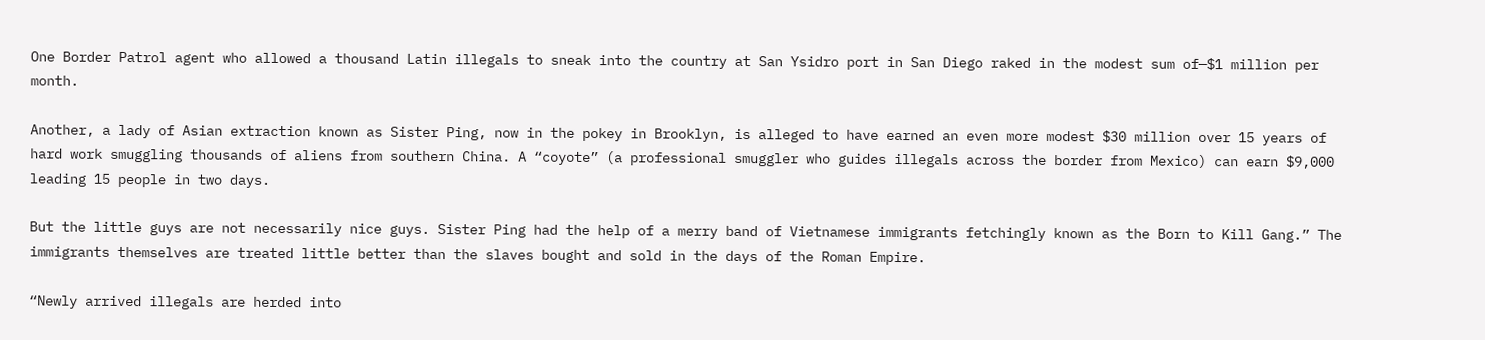One Border Patrol agent who allowed a thousand Latin illegals to sneak into the country at San Ysidro port in San Diego raked in the modest sum of—$1 million per month.

Another, a lady of Asian extraction known as Sister Ping, now in the pokey in Brooklyn, is alleged to have earned an even more modest $30 million over 15 years of hard work smuggling thousands of aliens from southern China. A “coyote” (a professional smuggler who guides illegals across the border from Mexico) can earn $9,000 leading 15 people in two days.

But the little guys are not necessarily nice guys. Sister Ping had the help of a merry band of Vietnamese immigrants fetchingly known as the Born to Kill Gang.” The immigrants themselves are treated little better than the slaves bought and sold in the days of the Roman Empire.

“Newly arrived illegals are herded into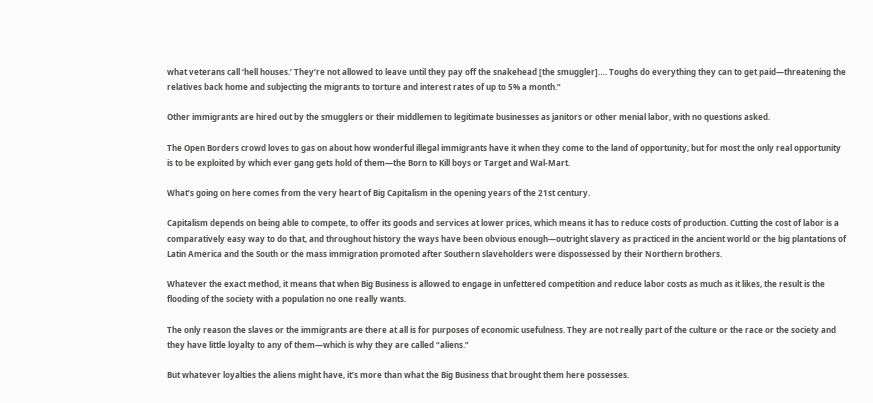what veterans call ‘hell houses.’ They’re not allowed to leave until they pay off the snakehead [the smuggler]…. Toughs do everything they can to get paid—threatening the relatives back home and subjecting the migrants to torture and interest rates of up to 5% a month.”

Other immigrants are hired out by the smugglers or their middlemen to legitimate businesses as janitors or other menial labor, with no questions asked.

The Open Borders crowd loves to gas on about how wonderful illegal immigrants have it when they come to the land of opportunity, but for most the only real opportunity is to be exploited by which ever gang gets hold of them—the Born to Kill boys or Target and Wal-Mart.

What’s going on here comes from the very heart of Big Capitalism in the opening years of the 21st century.

Capitalism depends on being able to compete, to offer its goods and services at lower prices, which means it has to reduce costs of production. Cutting the cost of labor is a comparatively easy way to do that, and throughout history the ways have been obvious enough—outright slavery as practiced in the ancient world or the big plantations of Latin America and the South or the mass immigration promoted after Southern slaveholders were dispossessed by their Northern brothers.

Whatever the exact method, it means that when Big Business is allowed to engage in unfettered competition and reduce labor costs as much as it likes, the result is the flooding of the society with a population no one really wants.

The only reason the slaves or the immigrants are there at all is for purposes of economic usefulness. They are not really part of the culture or the race or the society and they have little loyalty to any of them—which is why they are called “aliens.”

But whatever loyalties the aliens might have, it’s more than what the Big Business that brought them here possesses.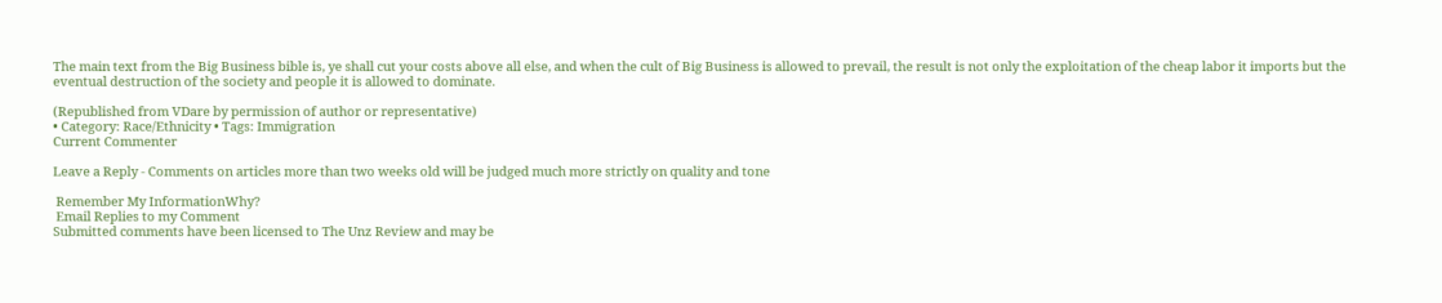The main text from the Big Business bible is, ye shall cut your costs above all else, and when the cult of Big Business is allowed to prevail, the result is not only the exploitation of the cheap labor it imports but the eventual destruction of the society and people it is allowed to dominate.

(Republished from VDare by permission of author or representative)
• Category: Race/Ethnicity • Tags: Immigration
Current Commenter

Leave a Reply - Comments on articles more than two weeks old will be judged much more strictly on quality and tone

 Remember My InformationWhy?
 Email Replies to my Comment
Submitted comments have been licensed to The Unz Review and may be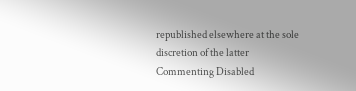republished elsewhere at the sole discretion of the latter
Commenting Disabled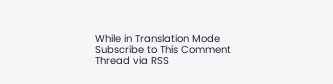While in Translation Mode
Subscribe to This Comment Thread via RSS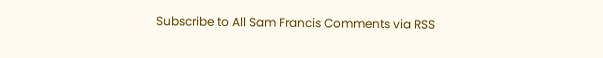Subscribe to All Sam Francis Comments via RSS